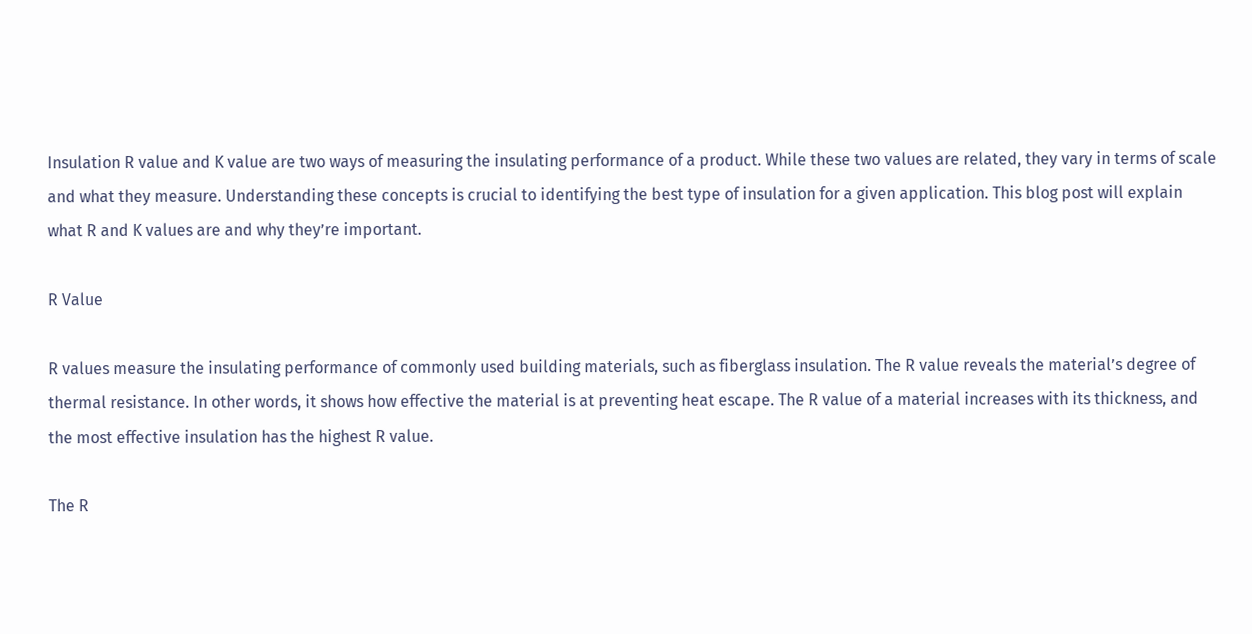Insulation R value and K value are two ways of measuring the insulating performance of a product. While these two values are related, they vary in terms of scale and what they measure. Understanding these concepts is crucial to identifying the best type of insulation for a given application. This blog post will explain what R and K values are and why they’re important.

R Value

R values measure the insulating performance of commonly used building materials, such as fiberglass insulation. The R value reveals the material’s degree of thermal resistance. In other words, it shows how effective the material is at preventing heat escape. The R value of a material increases with its thickness, and the most effective insulation has the highest R value.

The R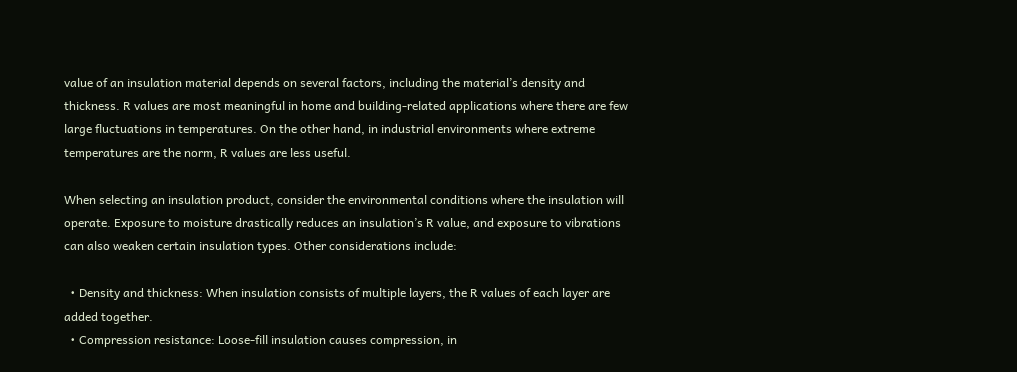value of an insulation material depends on several factors, including the material’s density and thickness. R values are most meaningful in home and building-related applications where there are few large fluctuations in temperatures. On the other hand, in industrial environments where extreme temperatures are the norm, R values are less useful.

When selecting an insulation product, consider the environmental conditions where the insulation will operate. Exposure to moisture drastically reduces an insulation’s R value, and exposure to vibrations can also weaken certain insulation types. Other considerations include:

  • Density and thickness: When insulation consists of multiple layers, the R values of each layer are added together.
  • Compression resistance: Loose-fill insulation causes compression, in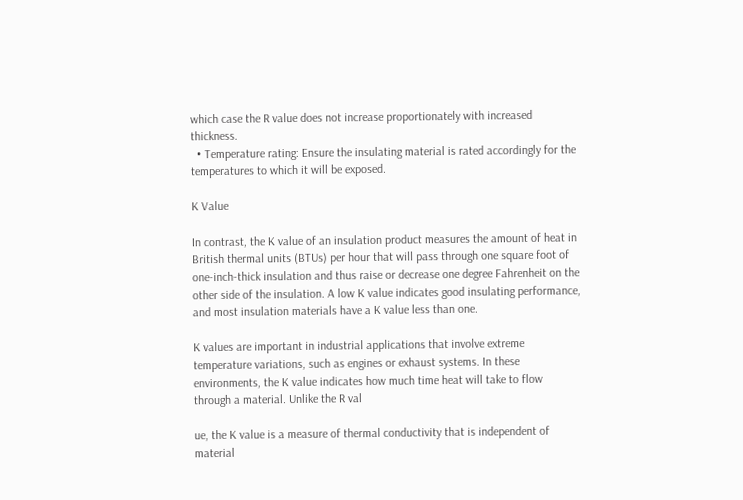which case the R value does not increase proportionately with increased thickness.
  • Temperature rating: Ensure the insulating material is rated accordingly for the temperatures to which it will be exposed.

K Value

In contrast, the K value of an insulation product measures the amount of heat in British thermal units (BTUs) per hour that will pass through one square foot of one-inch-thick insulation and thus raise or decrease one degree Fahrenheit on the other side of the insulation. A low K value indicates good insulating performance, and most insulation materials have a K value less than one.

K values are important in industrial applications that involve extreme temperature variations, such as engines or exhaust systems. In these environments, the K value indicates how much time heat will take to flow through a material. Unlike the R val

ue, the K value is a measure of thermal conductivity that is independent of material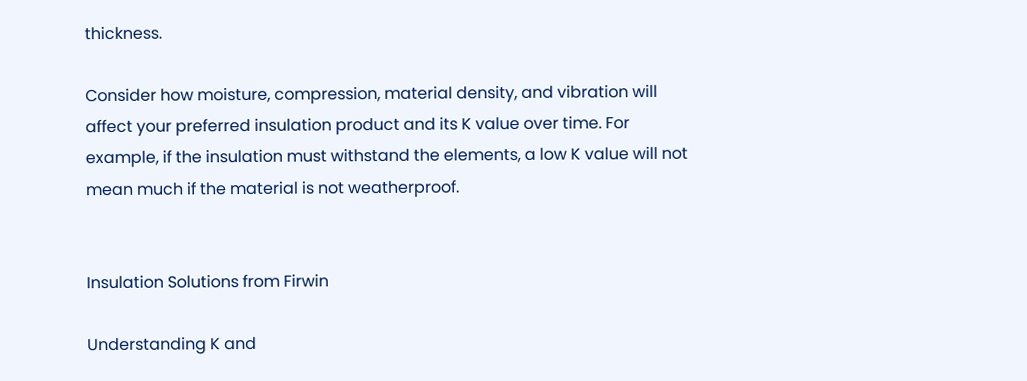thickness.

Consider how moisture, compression, material density, and vibration will affect your preferred insulation product and its K value over time. For example, if the insulation must withstand the elements, a low K value will not mean much if the material is not weatherproof.


Insulation Solutions from Firwin

Understanding K and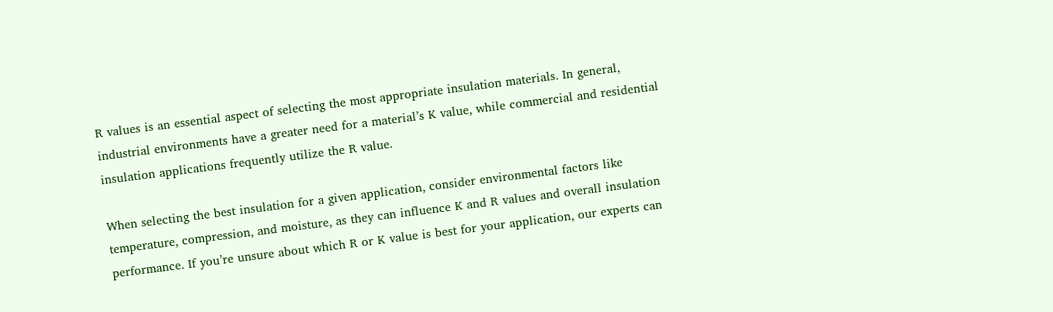R values is an essential aspect of selecting the most appropriate insulation materials. In general, industrial environments have a greater need for a material’s K value, while commercial and residential insulation applications frequently utilize the R value.

When selecting the best insulation for a given application, consider environmental factors like temperature, compression, and moisture, as they can influence K and R values and overall insulation performance. If you’re unsure about which R or K value is best for your application, our experts can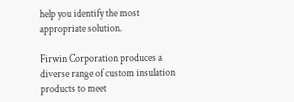help you identify the most appropriate solution.

Firwin Corporation produces a diverse range of custom insulation products to meet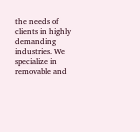the needs of clients in highly demanding industries. We specialize in removable and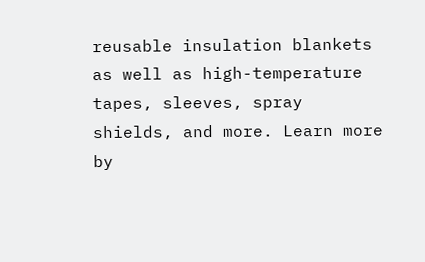reusable insulation blankets as well as high-temperature tapes, sleeves, spray shields, and more. Learn more by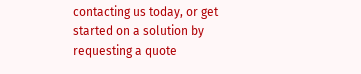contacting us today, or get started on a solution by requesting a quote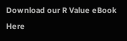Download our R Value eBook Here